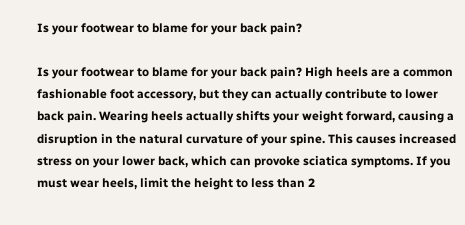Is your footwear to blame for your back pain?

Is your footwear to blame for your back pain? High heels are a common fashionable foot accessory, but they can actually contribute to lower back pain. Wearing heels actually shifts your weight forward, causing a disruption in the natural curvature of your spine. This causes increased stress on your lower back, which can provoke sciatica symptoms. If you must wear heels, limit the height to less than 2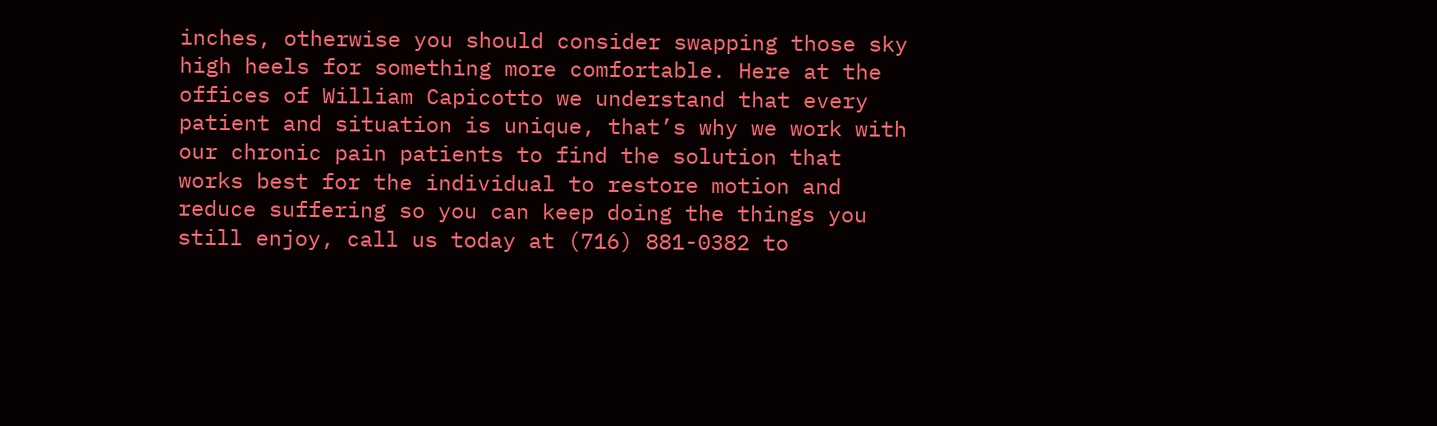inches, otherwise you should consider swapping those sky high heels for something more comfortable. Here at the offices of William Capicotto we understand that every patient and situation is unique, that’s why we work with our chronic pain patients to find the solution that works best for the individual to restore motion and reduce suffering so you can keep doing the things you still enjoy, call us today at (716) 881-0382 to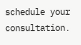schedule your consultation.